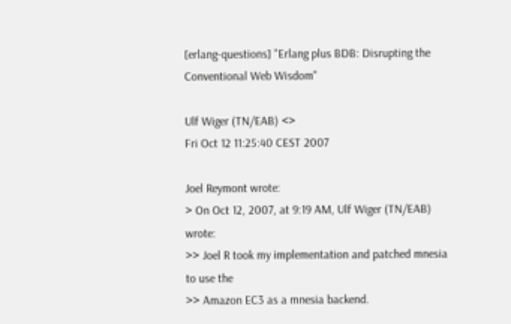[erlang-questions] "Erlang plus BDB: Disrupting the Conventional Web Wisdom"

Ulf Wiger (TN/EAB) <>
Fri Oct 12 11:25:40 CEST 2007

Joel Reymont wrote:
> On Oct 12, 2007, at 9:19 AM, Ulf Wiger (TN/EAB) wrote:
>> Joel R took my implementation and patched mnesia to use the
>> Amazon EC3 as a mnesia backend.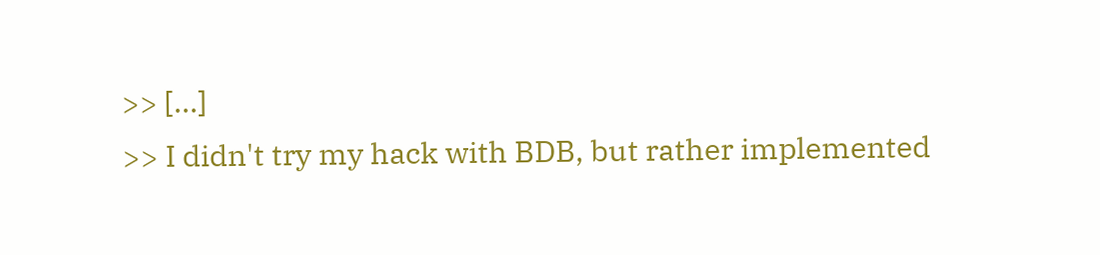>> [...]
>> I didn't try my hack with BDB, but rather implemented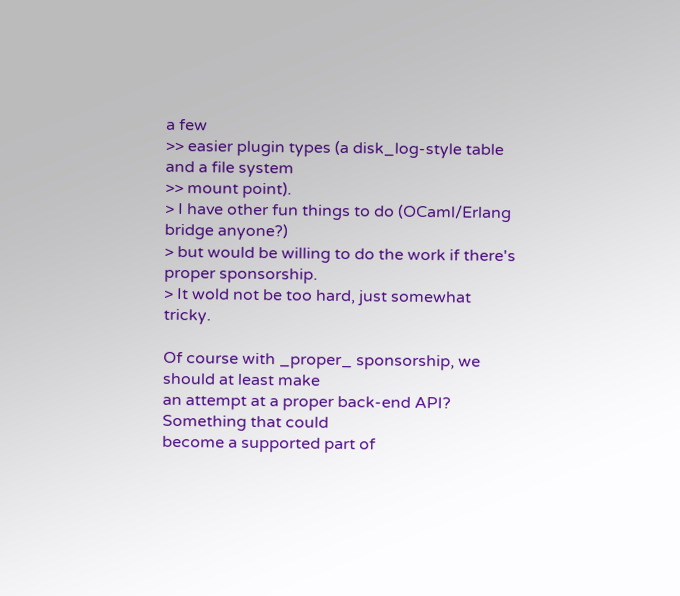a few
>> easier plugin types (a disk_log-style table and a file system
>> mount point).
> I have other fun things to do (OCaml/Erlang bridge anyone?)
> but would be willing to do the work if there's proper sponsorship.
> It wold not be too hard, just somewhat tricky.

Of course with _proper_ sponsorship, we should at least make
an attempt at a proper back-end API? Something that could
become a supported part of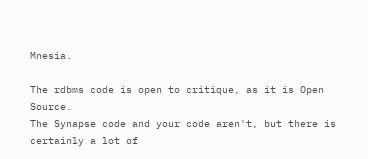Mnesia.

The rdbms code is open to critique, as it is Open Source.
The Synapse code and your code aren't, but there is
certainly a lot of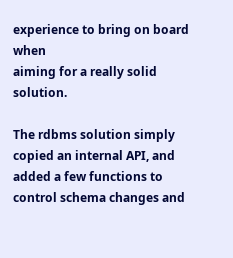experience to bring on board when
aiming for a really solid solution.

The rdbms solution simply copied an internal API, and
added a few functions to control schema changes and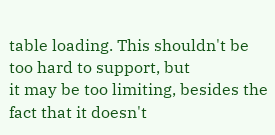table loading. This shouldn't be too hard to support, but
it may be too limiting, besides the fact that it doesn't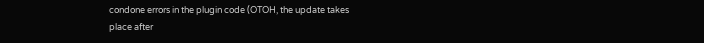condone errors in the plugin code (OTOH, the update takes
place after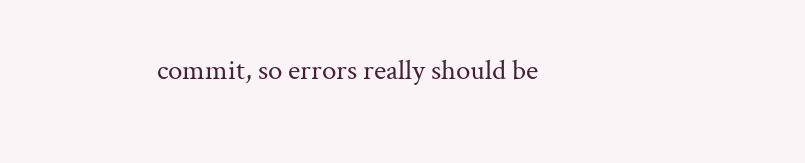commit, so errors really should be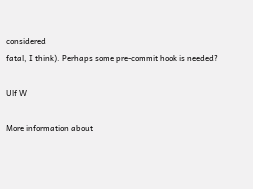considered
fatal, I think). Perhaps some pre-commit hook is needed?

Ulf W

More information about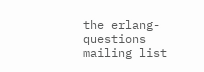the erlang-questions mailing list